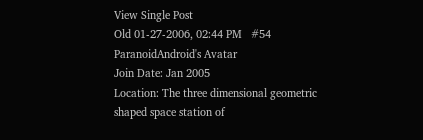View Single Post
Old 01-27-2006, 02:44 PM   #54
ParanoidAndroid's Avatar
Join Date: Jan 2005
Location: The three dimensional geometric shaped space station of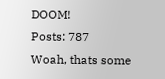DOOM!
Posts: 787
Woah, thats some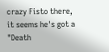crazy Fisto there, it seems he's got a "Death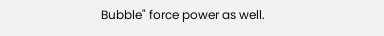Bubble" force power as well.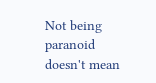Not being paranoid doesn't mean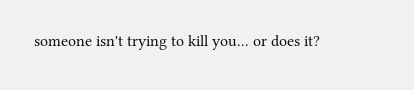someone isn't trying to kill you... or does it?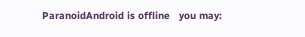ParanoidAndroid is offline   you may: